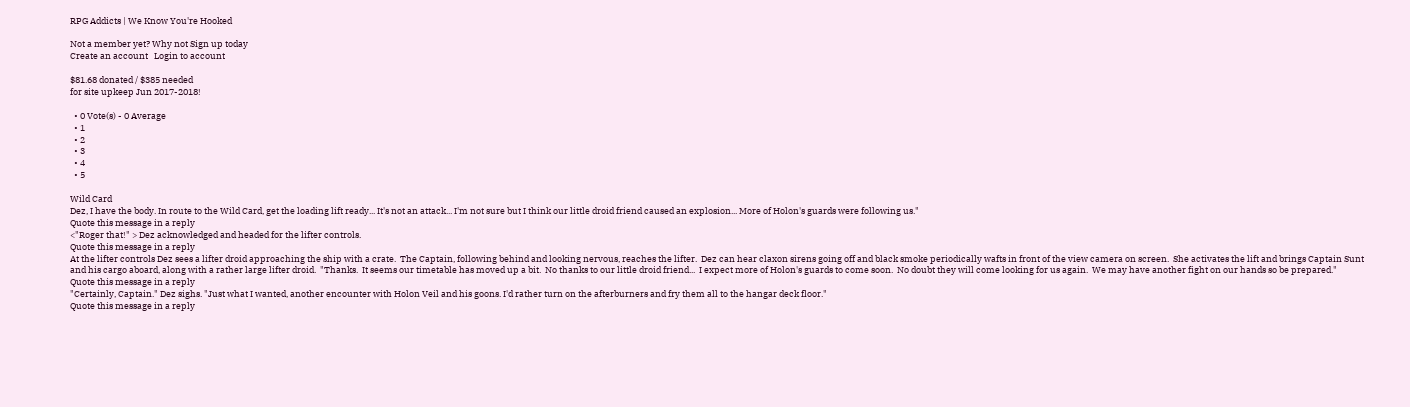RPG Addicts | We Know You're Hooked

Not a member yet? Why not Sign up today
Create an account   Login to account

$81.68 donated / $385 needed
for site upkeep Jun 2017-2018!

  • 0 Vote(s) - 0 Average
  • 1
  • 2
  • 3
  • 4
  • 5

Wild Card
Dez, I have the body. In route to the Wild Card, get the loading lift ready... It's not an attack... I'm not sure but I think our little droid friend caused an explosion... More of Holon's guards were following us."
Quote this message in a reply
<"Roger that!" > Dez acknowledged and headed for the lifter controls.
Quote this message in a reply
At the lifter controls Dez sees a lifter droid approaching the ship with a crate.  The Captain, following behind and looking nervous, reaches the lifter.  Dez can hear claxon sirens going off and black smoke periodically wafts in front of the view camera on screen.  She activates the lift and brings Captain Sunt and his cargo aboard, along with a rather large lifter droid.  "Thanks.  It seems our timetable has moved up a bit.  No thanks to our little droid friend...  I expect more of Holon's guards to come soon.  No doubt they will come looking for us again.  We may have another fight on our hands so be prepared."
Quote this message in a reply
"Certainly, Captain." Dez sighs. "Just what I wanted, another encounter with Holon Veil and his goons. I'd rather turn on the afterburners and fry them all to the hangar deck floor."
Quote this message in a reply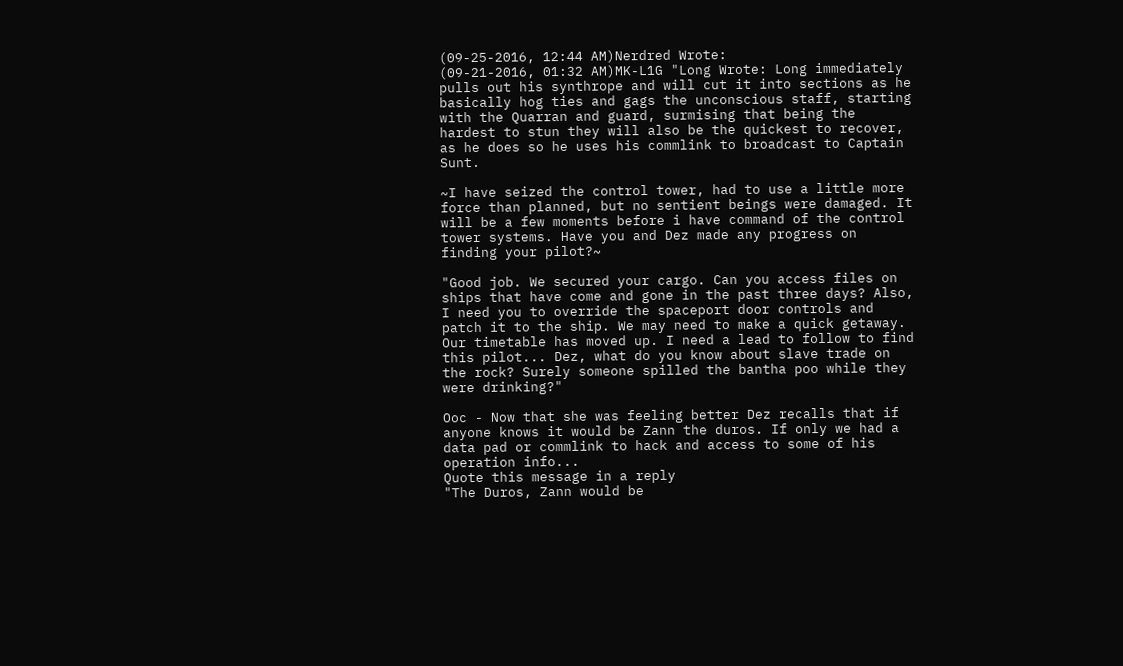(09-25-2016, 12:44 AM)Nerdred Wrote:
(09-21-2016, 01:32 AM)MK-L1G "Long Wrote: Long immediately pulls out his synthrope and will cut it into sections as he basically hog ties and gags the unconscious staff, starting with the Quarran and guard, surmising that being the hardest to stun they will also be the quickest to recover, as he does so he uses his commlink to broadcast to Captain Sunt.

~I have seized the control tower, had to use a little more force than planned, but no sentient beings were damaged. It will be a few moments before i have command of the control tower systems. Have you and Dez made any progress on finding your pilot?~

"Good job. We secured your cargo. Can you access files on ships that have come and gone in the past three days? Also, I need you to override the spaceport door controls and patch it to the ship. We may need to make a quick getaway. Our timetable has moved up. I need a lead to follow to find this pilot... Dez, what do you know about slave trade on the rock? Surely someone spilled the bantha poo while they were drinking?"

Ooc - Now that she was feeling better Dez recalls that if anyone knows it would be Zann the duros. If only we had a data pad or commlink to hack and access to some of his operation info...
Quote this message in a reply
"The Duros, Zann would be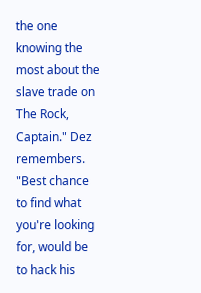the one knowing the most about the slave trade on The Rock, Captain." Dez remembers. "Best chance to find what you're looking for, would be to hack his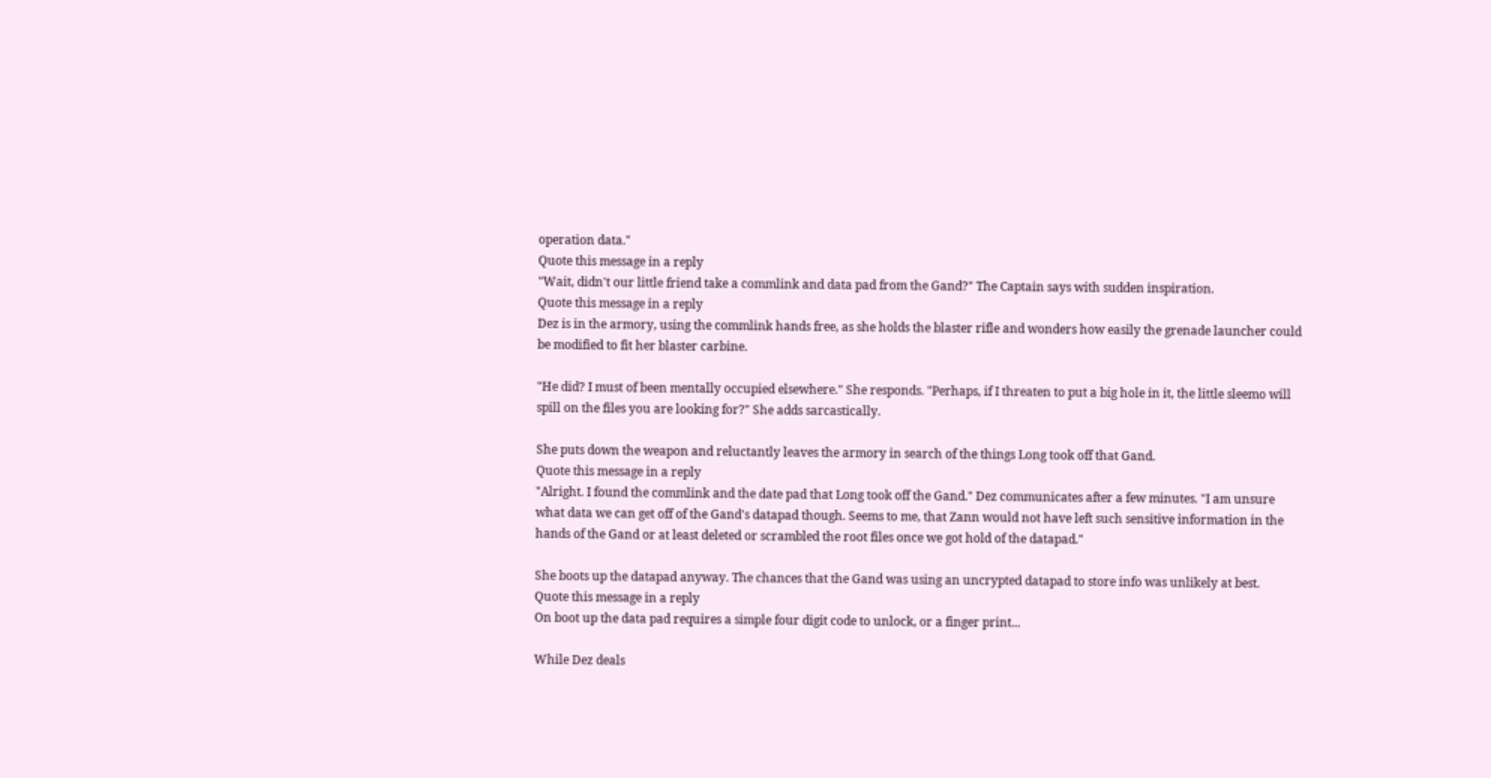operation data."
Quote this message in a reply
"Wait, didn't our little friend take a commlink and data pad from the Gand?" The Captain says with sudden inspiration.
Quote this message in a reply
Dez is in the armory, using the commlink hands free, as she holds the blaster rifle and wonders how easily the grenade launcher could be modified to fit her blaster carbine.

"He did? I must of been mentally occupied elsewhere." She responds. "Perhaps, if I threaten to put a big hole in it, the little sleemo will spill on the files you are looking for?" She adds sarcastically.

She puts down the weapon and reluctantly leaves the armory in search of the things Long took off that Gand.
Quote this message in a reply
"Alright. I found the commlink and the date pad that Long took off the Gand." Dez communicates after a few minutes. "I am unsure what data we can get off of the Gand's datapad though. Seems to me, that Zann would not have left such sensitive information in the hands of the Gand or at least deleted or scrambled the root files once we got hold of the datapad."

She boots up the datapad anyway. The chances that the Gand was using an uncrypted datapad to store info was unlikely at best.
Quote this message in a reply
On boot up the data pad requires a simple four digit code to unlock, or a finger print...

While Dez deals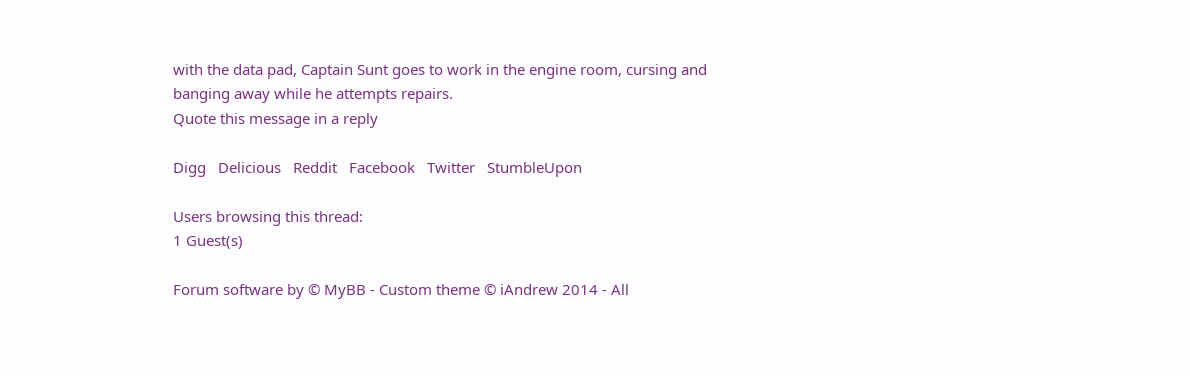with the data pad, Captain Sunt goes to work in the engine room, cursing and banging away while he attempts repairs.
Quote this message in a reply

Digg   Delicious   Reddit   Facebook   Twitter   StumbleUpon

Users browsing this thread:
1 Guest(s)

Forum software by © MyBB - Custom theme © iAndrew 2014 - All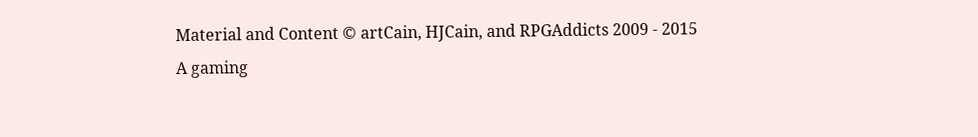Material and Content © artCain, HJCain, and RPGAddicts 2009 - 2015
A gaming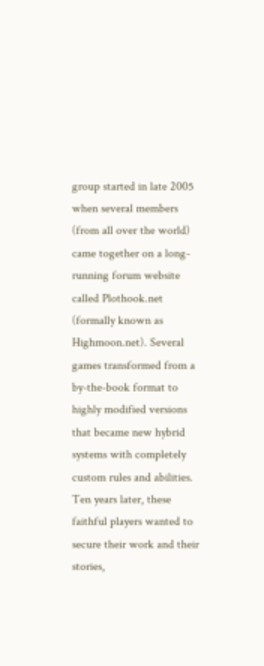group started in late 2005 when several members (from all over the world) came together on a long-running forum website called Plothook.net (formally known as Highmoon.net). Several games transformed from a by-the-book format to highly modified versions that became new hybrid systems with completely custom rules and abilities. Ten years later, these faithful players wanted to secure their work and their stories,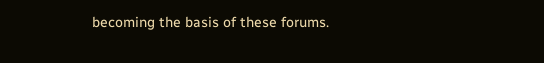becoming the basis of these forums.